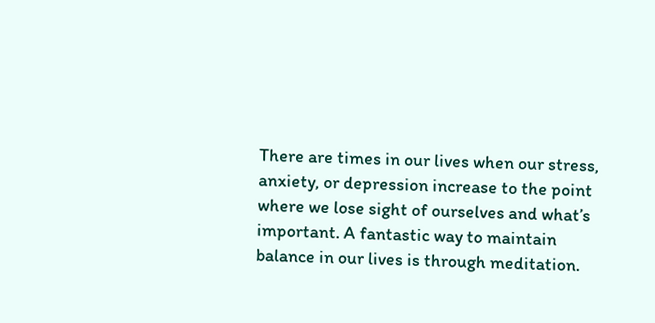There are times in our lives when our stress, anxiety, or depression increase to the point where we lose sight of ourselves and what’s important. A fantastic way to maintain balance in our lives is through meditation.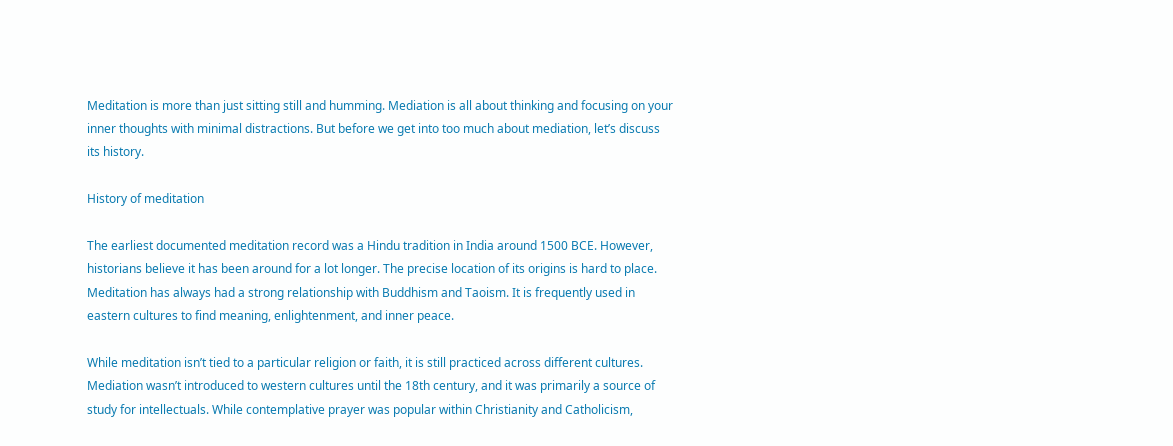Meditation is more than just sitting still and humming. Mediation is all about thinking and focusing on your inner thoughts with minimal distractions. But before we get into too much about mediation, let’s discuss its history.

History of meditation

The earliest documented meditation record was a Hindu tradition in India around 1500 BCE. However, historians believe it has been around for a lot longer. The precise location of its origins is hard to place. Meditation has always had a strong relationship with Buddhism and Taoism. It is frequently used in eastern cultures to find meaning, enlightenment, and inner peace.

While meditation isn’t tied to a particular religion or faith, it is still practiced across different cultures. Mediation wasn’t introduced to western cultures until the 18th century, and it was primarily a source of study for intellectuals. While contemplative prayer was popular within Christianity and Catholicism,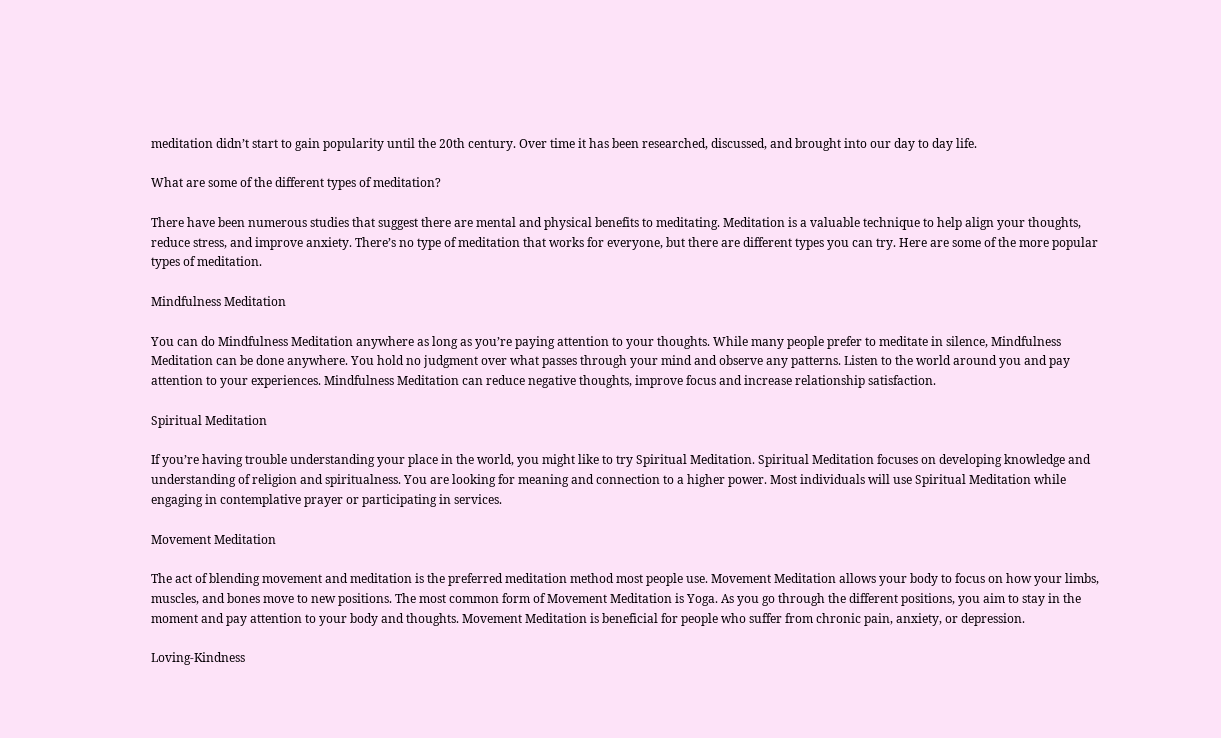meditation didn’t start to gain popularity until the 20th century. Over time it has been researched, discussed, and brought into our day to day life.

What are some of the different types of meditation?

There have been numerous studies that suggest there are mental and physical benefits to meditating. Meditation is a valuable technique to help align your thoughts, reduce stress, and improve anxiety. There’s no type of meditation that works for everyone, but there are different types you can try. Here are some of the more popular types of meditation.

Mindfulness Meditation

You can do Mindfulness Meditation anywhere as long as you’re paying attention to your thoughts. While many people prefer to meditate in silence, Mindfulness Meditation can be done anywhere. You hold no judgment over what passes through your mind and observe any patterns. Listen to the world around you and pay attention to your experiences. Mindfulness Meditation can reduce negative thoughts, improve focus and increase relationship satisfaction.

Spiritual Meditation

If you’re having trouble understanding your place in the world, you might like to try Spiritual Meditation. Spiritual Meditation focuses on developing knowledge and understanding of religion and spiritualness. You are looking for meaning and connection to a higher power. Most individuals will use Spiritual Meditation while engaging in contemplative prayer or participating in services.

Movement Meditation

The act of blending movement and meditation is the preferred meditation method most people use. Movement Meditation allows your body to focus on how your limbs, muscles, and bones move to new positions. The most common form of Movement Meditation is Yoga. As you go through the different positions, you aim to stay in the moment and pay attention to your body and thoughts. Movement Meditation is beneficial for people who suffer from chronic pain, anxiety, or depression.

Loving-Kindness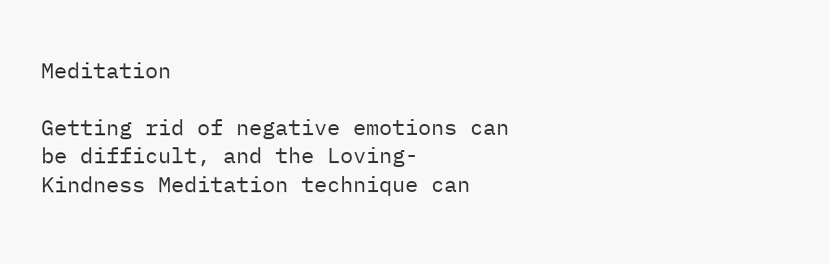Meditation

Getting rid of negative emotions can be difficult, and the Loving-Kindness Meditation technique can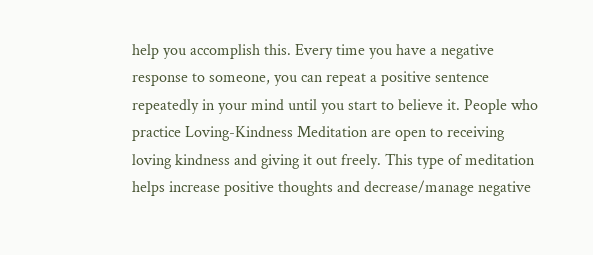help you accomplish this. Every time you have a negative response to someone, you can repeat a positive sentence repeatedly in your mind until you start to believe it. People who practice Loving-Kindness Meditation are open to receiving loving kindness and giving it out freely. This type of meditation helps increase positive thoughts and decrease/manage negative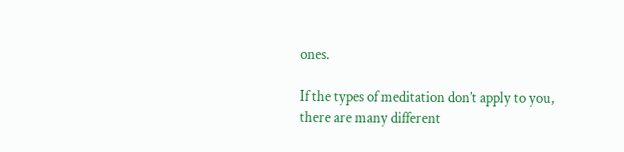ones.

If the types of meditation don’t apply to you, there are many different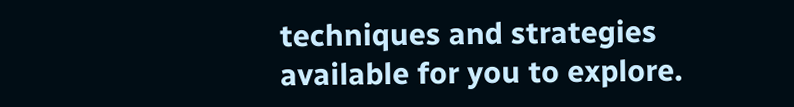techniques and strategies available for you to explore.